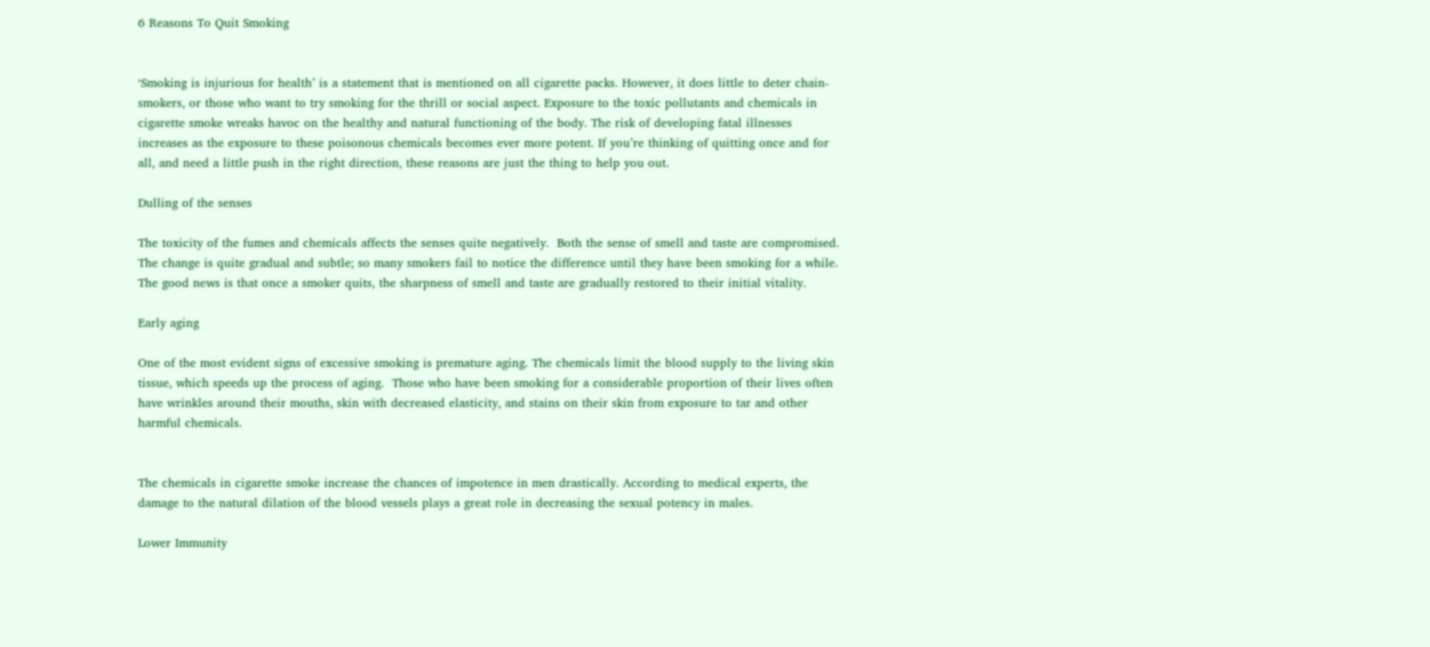6 Reasons To Quit Smoking


‘Smoking is injurious for health’ is a statement that is mentioned on all cigarette packs. However, it does little to deter chain-smokers, or those who want to try smoking for the thrill or social aspect. Exposure to the toxic pollutants and chemicals in cigarette smoke wreaks havoc on the healthy and natural functioning of the body. The risk of developing fatal illnesses increases as the exposure to these poisonous chemicals becomes ever more potent. If you’re thinking of quitting once and for all, and need a little push in the right direction, these reasons are just the thing to help you out.

Dulling of the senses

The toxicity of the fumes and chemicals affects the senses quite negatively.  Both the sense of smell and taste are compromised. The change is quite gradual and subtle; so many smokers fail to notice the difference until they have been smoking for a while. The good news is that once a smoker quits, the sharpness of smell and taste are gradually restored to their initial vitality.

Early aging

One of the most evident signs of excessive smoking is premature aging. The chemicals limit the blood supply to the living skin tissue, which speeds up the process of aging.  Those who have been smoking for a considerable proportion of their lives often have wrinkles around their mouths, skin with decreased elasticity, and stains on their skin from exposure to tar and other harmful chemicals.


The chemicals in cigarette smoke increase the chances of impotence in men drastically. According to medical experts, the damage to the natural dilation of the blood vessels plays a great role in decreasing the sexual potency in males.

Lower Immunity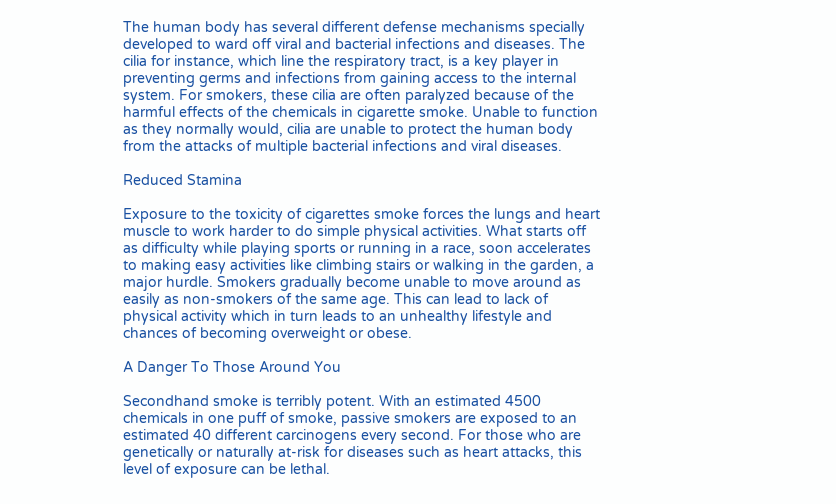The human body has several different defense mechanisms specially developed to ward off viral and bacterial infections and diseases. The cilia for instance, which line the respiratory tract, is a key player in preventing germs and infections from gaining access to the internal system. For smokers, these cilia are often paralyzed because of the harmful effects of the chemicals in cigarette smoke. Unable to function as they normally would, cilia are unable to protect the human body from the attacks of multiple bacterial infections and viral diseases.

Reduced Stamina

Exposure to the toxicity of cigarettes smoke forces the lungs and heart muscle to work harder to do simple physical activities. What starts off as difficulty while playing sports or running in a race, soon accelerates to making easy activities like climbing stairs or walking in the garden, a major hurdle. Smokers gradually become unable to move around as easily as non-smokers of the same age. This can lead to lack of physical activity which in turn leads to an unhealthy lifestyle and chances of becoming overweight or obese.

A Danger To Those Around You

Secondhand smoke is terribly potent. With an estimated 4500 chemicals in one puff of smoke, passive smokers are exposed to an estimated 40 different carcinogens every second. For those who are genetically or naturally at-risk for diseases such as heart attacks, this level of exposure can be lethal.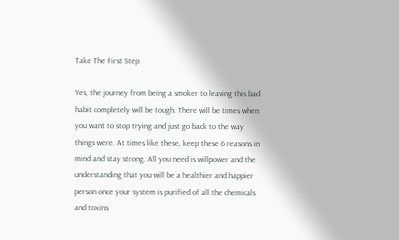Take The First Step

Yes, the journey from being a smoker to leaving this bad habit completely will be tough. There will be times when you want to stop trying and just go back to the way things were. At times like these, keep these 6 reasons in mind and stay strong. All you need is willpower and the understanding that you will be a healthier and happier person once your system is purified of all the chemicals and toxins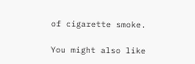of cigarette smoke.

You might also like